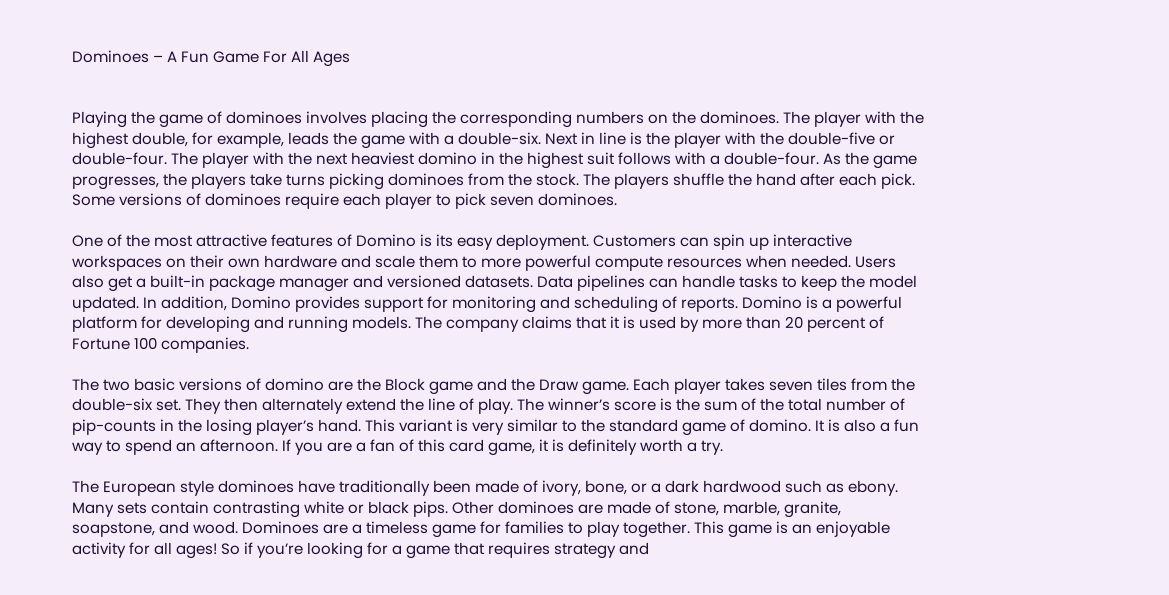Dominoes – A Fun Game For All Ages


Playing the game of dominoes involves placing the corresponding numbers on the dominoes. The player with the highest double, for example, leads the game with a double-six. Next in line is the player with the double-five or double-four. The player with the next heaviest domino in the highest suit follows with a double-four. As the game progresses, the players take turns picking dominoes from the stock. The players shuffle the hand after each pick. Some versions of dominoes require each player to pick seven dominoes.

One of the most attractive features of Domino is its easy deployment. Customers can spin up interactive workspaces on their own hardware and scale them to more powerful compute resources when needed. Users also get a built-in package manager and versioned datasets. Data pipelines can handle tasks to keep the model updated. In addition, Domino provides support for monitoring and scheduling of reports. Domino is a powerful platform for developing and running models. The company claims that it is used by more than 20 percent of Fortune 100 companies.

The two basic versions of domino are the Block game and the Draw game. Each player takes seven tiles from the double-six set. They then alternately extend the line of play. The winner’s score is the sum of the total number of pip-counts in the losing player’s hand. This variant is very similar to the standard game of domino. It is also a fun way to spend an afternoon. If you are a fan of this card game, it is definitely worth a try.

The European style dominoes have traditionally been made of ivory, bone, or a dark hardwood such as ebony. Many sets contain contrasting white or black pips. Other dominoes are made of stone, marble, granite, soapstone, and wood. Dominoes are a timeless game for families to play together. This game is an enjoyable activity for all ages! So if you’re looking for a game that requires strategy and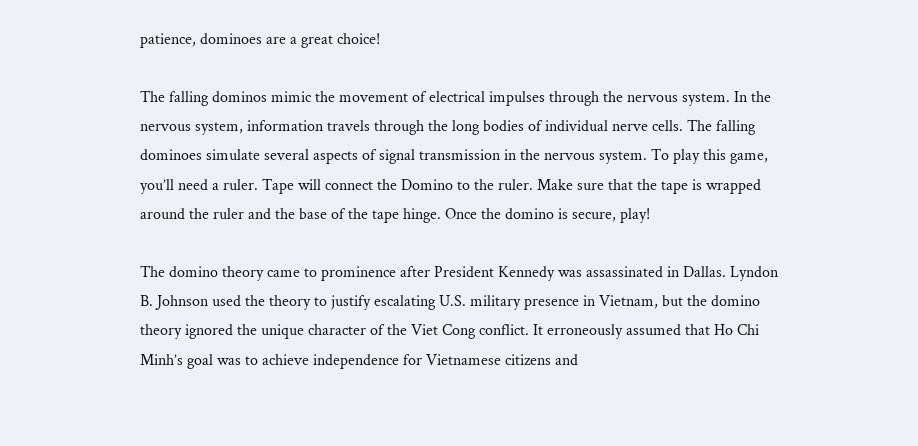patience, dominoes are a great choice!

The falling dominos mimic the movement of electrical impulses through the nervous system. In the nervous system, information travels through the long bodies of individual nerve cells. The falling dominoes simulate several aspects of signal transmission in the nervous system. To play this game, you’ll need a ruler. Tape will connect the Domino to the ruler. Make sure that the tape is wrapped around the ruler and the base of the tape hinge. Once the domino is secure, play!

The domino theory came to prominence after President Kennedy was assassinated in Dallas. Lyndon B. Johnson used the theory to justify escalating U.S. military presence in Vietnam, but the domino theory ignored the unique character of the Viet Cong conflict. It erroneously assumed that Ho Chi Minh’s goal was to achieve independence for Vietnamese citizens and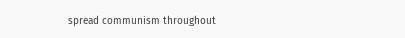spread communism throughout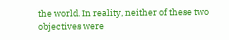the world. In reality, neither of these two objectives were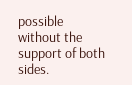possible without the support of both sides.